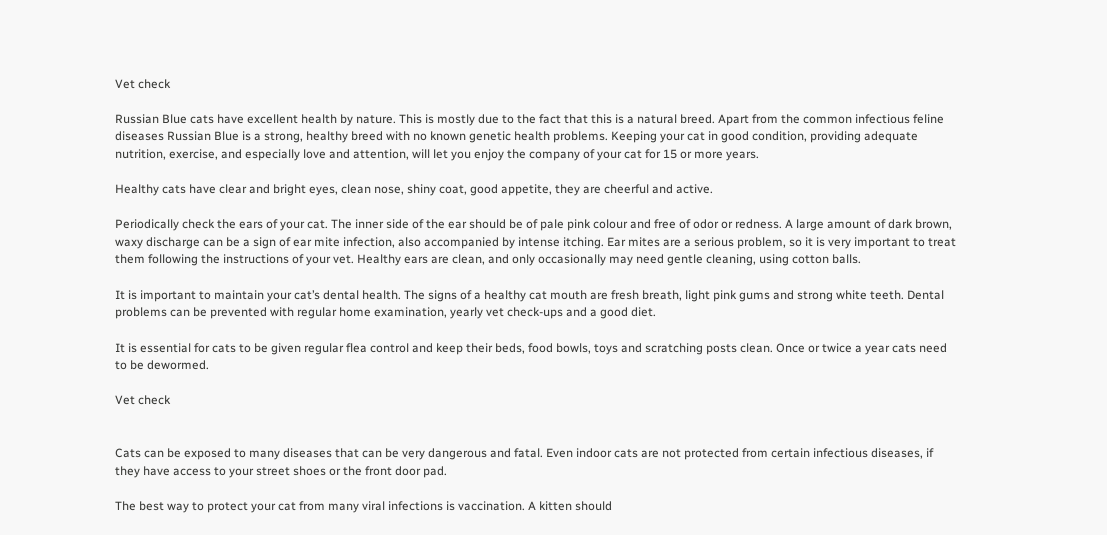Vet check

Russian Blue cats have excellent health by nature. This is mostly due to the fact that this is a natural breed. Apart from the common infectious feline diseases Russian Blue is a strong, healthy breed with no known genetic health problems. Keeping your cat in good condition, providing adequate nutrition, exercise, and especially love and attention, will let you enjoy the company of your cat for 15 or more years.

Healthy cats have clear and bright eyes, clean nose, shiny coat, good appetite, they are cheerful and active.

Periodically check the ears of your cat. The inner side of the ear should be of pale pink colour and free of odor or redness. A large amount of dark brown, waxy discharge can be a sign of ear mite infection, also accompanied by intense itching. Ear mites are a serious problem, so it is very important to treat them following the instructions of your vet. Healthy ears are clean, and only occasionally may need gentle cleaning, using cotton balls.

It is important to maintain your cat’s dental health. The signs of a healthy cat mouth are fresh breath, light pink gums and strong white teeth. Dental problems can be prevented with regular home examination, yearly vet check-ups and a good diet.

It is essential for cats to be given regular flea control and keep their beds, food bowls, toys and scratching posts clean. Once or twice a year cats need to be dewormed.

Vet check


Cats can be exposed to many diseases that can be very dangerous and fatal. Even indoor cats are not protected from certain infectious diseases, if they have access to your street shoes or the front door pad.

The best way to protect your cat from many viral infections is vaccination. A kitten should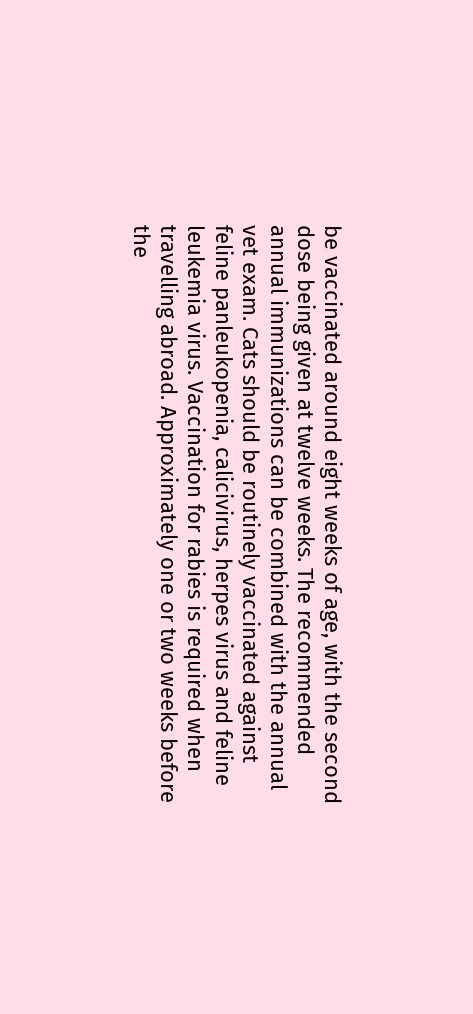be vaccinated around eight weeks of age, with the second dose being given at twelve weeks. The recommended annual immunizations can be combined with the annual vet exam. Cats should be routinely vaccinated against feline panleukopenia, calicivirus, herpes virus and feline leukemia virus. Vaccination for rabies is required when travelling abroad. Approximately one or two weeks before the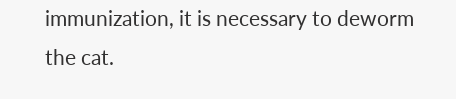immunization, it is necessary to deworm the cat.